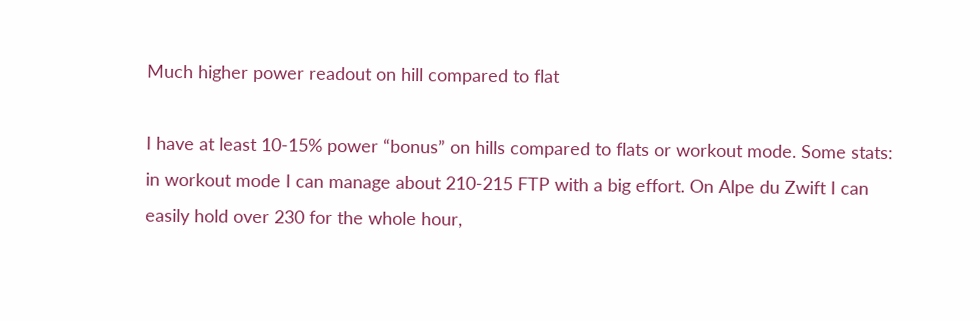Much higher power readout on hill compared to flat

I have at least 10-15% power “bonus” on hills compared to flats or workout mode. Some stats: in workout mode I can manage about 210-215 FTP with a big effort. On Alpe du Zwift I can easily hold over 230 for the whole hour,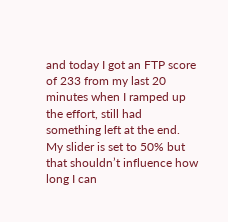and today I got an FTP score of 233 from my last 20 minutes when I ramped up the effort, still had something left at the end. My slider is set to 50% but that shouldn’t influence how long I can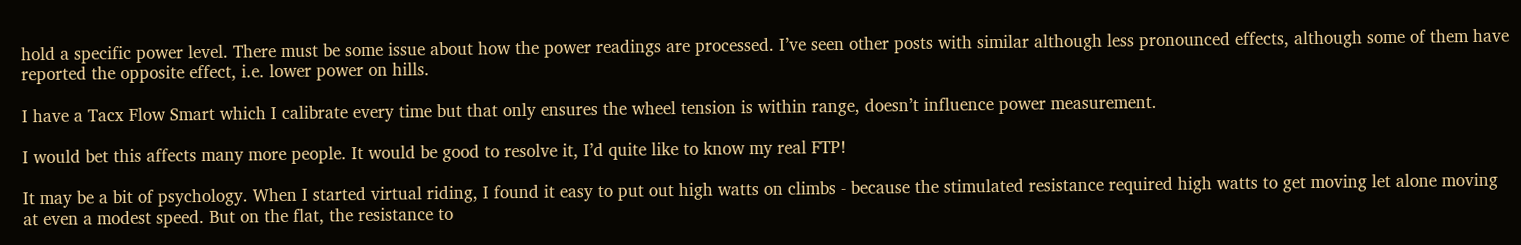hold a specific power level. There must be some issue about how the power readings are processed. I’ve seen other posts with similar although less pronounced effects, although some of them have reported the opposite effect, i.e. lower power on hills.

I have a Tacx Flow Smart which I calibrate every time but that only ensures the wheel tension is within range, doesn’t influence power measurement.

I would bet this affects many more people. It would be good to resolve it, I’d quite like to know my real FTP!

It may be a bit of psychology. When I started virtual riding, I found it easy to put out high watts on climbs - because the stimulated resistance required high watts to get moving let alone moving at even a modest speed. But on the flat, the resistance to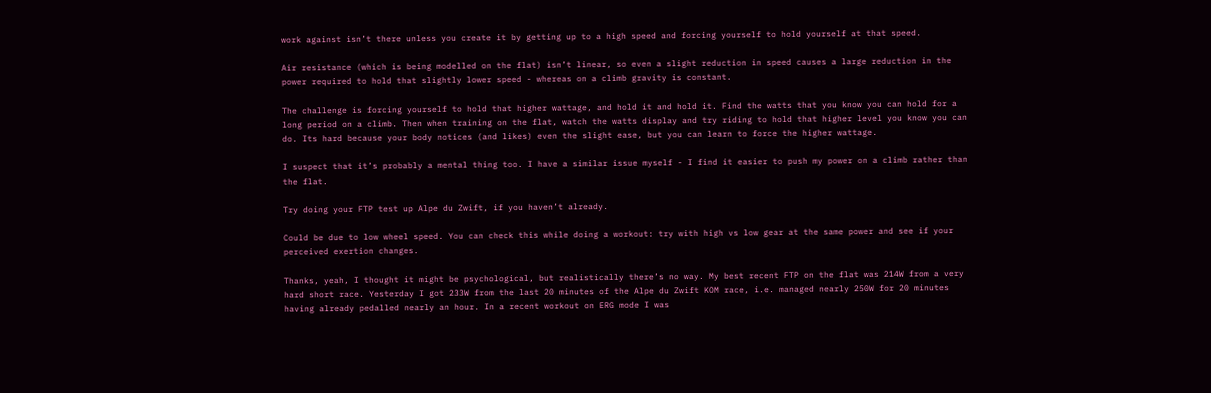work against isn’t there unless you create it by getting up to a high speed and forcing yourself to hold yourself at that speed.

Air resistance (which is being modelled on the flat) isn’t linear, so even a slight reduction in speed causes a large reduction in the power required to hold that slightly lower speed - whereas on a climb gravity is constant.

The challenge is forcing yourself to hold that higher wattage, and hold it and hold it. Find the watts that you know you can hold for a long period on a climb. Then when training on the flat, watch the watts display and try riding to hold that higher level you know you can do. Its hard because your body notices (and likes) even the slight ease, but you can learn to force the higher wattage.

I suspect that it’s probably a mental thing too. I have a similar issue myself - I find it easier to push my power on a climb rather than the flat.

Try doing your FTP test up Alpe du Zwift, if you haven’t already.

Could be due to low wheel speed. You can check this while doing a workout: try with high vs low gear at the same power and see if your perceived exertion changes.

Thanks, yeah, I thought it might be psychological, but realistically there’s no way. My best recent FTP on the flat was 214W from a very hard short race. Yesterday I got 233W from the last 20 minutes of the Alpe du Zwift KOM race, i.e. managed nearly 250W for 20 minutes having already pedalled nearly an hour. In a recent workout on ERG mode I was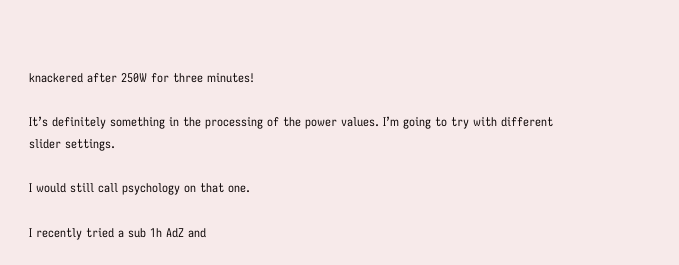knackered after 250W for three minutes!

It’s definitely something in the processing of the power values. I’m going to try with different slider settings.

I would still call psychology on that one.

I recently tried a sub 1h AdZ and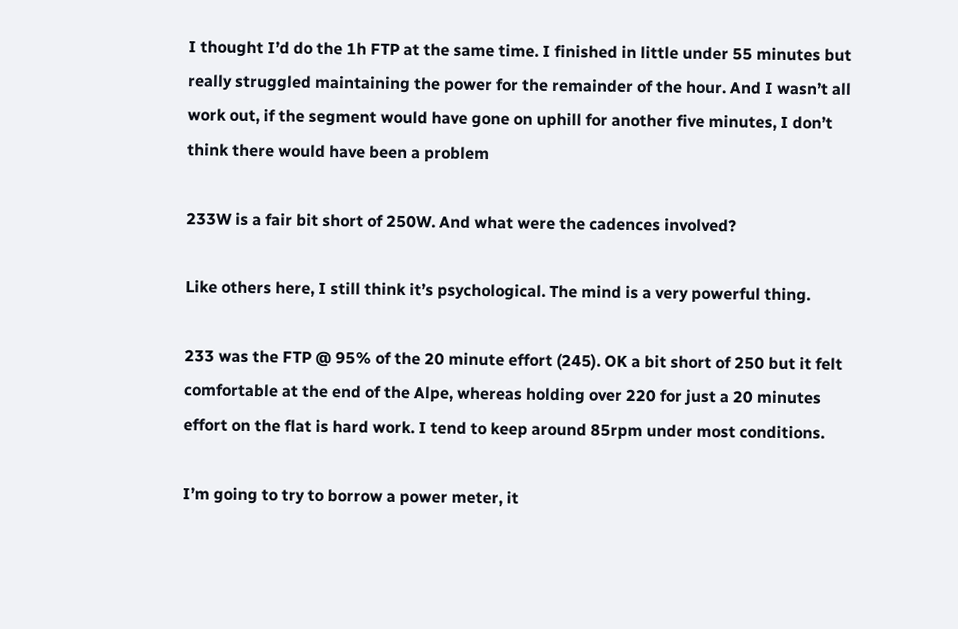I thought I’d do the 1h FTP at the same time. I finished in little under 55 minutes but really struggled maintaining the power for the remainder of the hour. And I wasn’t all work out, if the segment would have gone on uphill for another five minutes, I don’t think there would have been a problem

233W is a fair bit short of 250W. And what were the cadences involved?

Like others here, I still think it’s psychological. The mind is a very powerful thing.

233 was the FTP @ 95% of the 20 minute effort (245). OK a bit short of 250 but it felt comfortable at the end of the Alpe, whereas holding over 220 for just a 20 minutes effort on the flat is hard work. I tend to keep around 85rpm under most conditions.

I’m going to try to borrow a power meter, it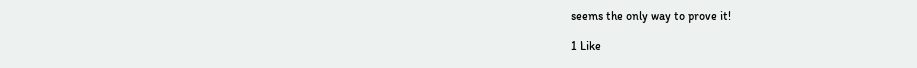seems the only way to prove it!

1 Like